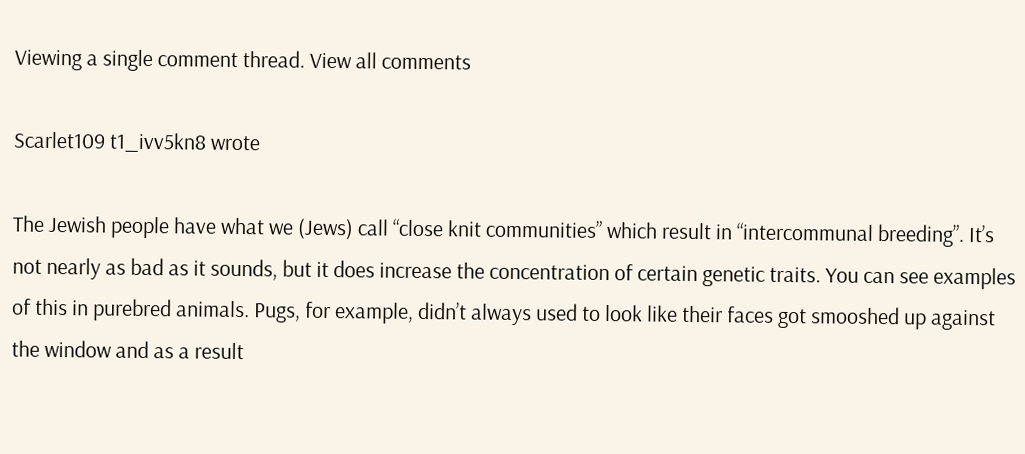Viewing a single comment thread. View all comments

Scarlet109 t1_ivv5kn8 wrote

The Jewish people have what we (Jews) call “close knit communities” which result in “intercommunal breeding”. It’s not nearly as bad as it sounds, but it does increase the concentration of certain genetic traits. You can see examples of this in purebred animals. Pugs, for example, didn’t always used to look like their faces got smooshed up against the window and as a result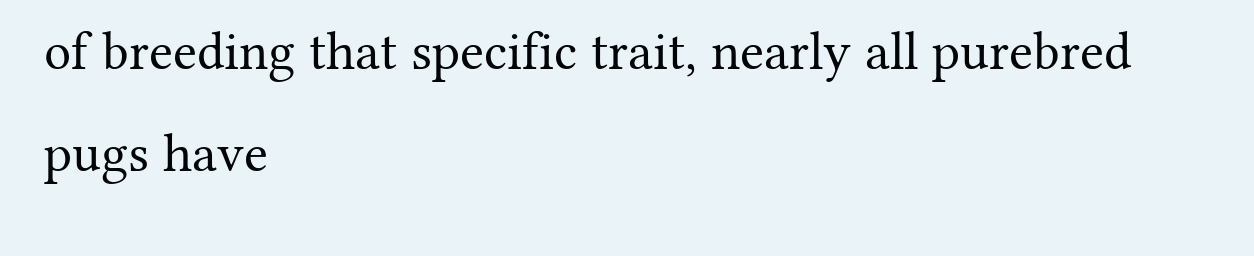of breeding that specific trait, nearly all purebred pugs have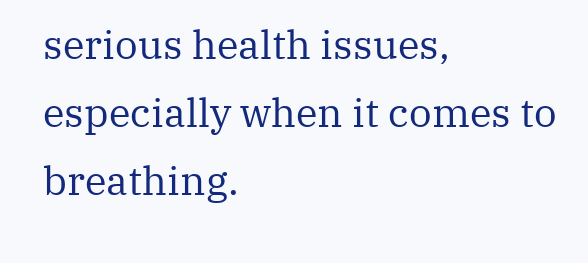serious health issues, especially when it comes to breathing.